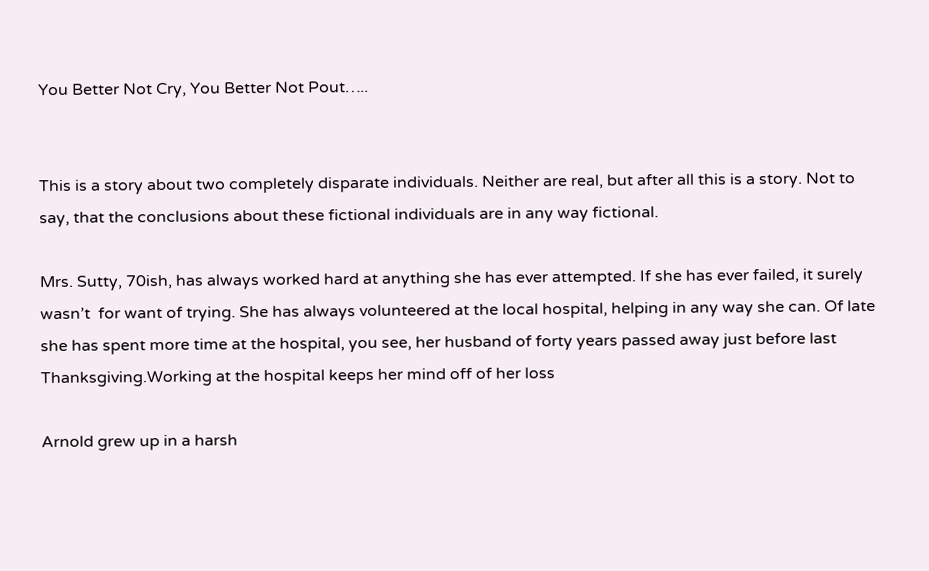You Better Not Cry, You Better Not Pout…..


This is a story about two completely disparate individuals. Neither are real, but after all this is a story. Not to say, that the conclusions about these fictional individuals are in any way fictional.

Mrs. Sutty, 70ish, has always worked hard at anything she has ever attempted. If she has ever failed, it surely wasn’t  for want of trying. She has always volunteered at the local hospital, helping in any way she can. Of late she has spent more time at the hospital, you see, her husband of forty years passed away just before last Thanksgiving.Working at the hospital keeps her mind off of her loss

Arnold grew up in a harsh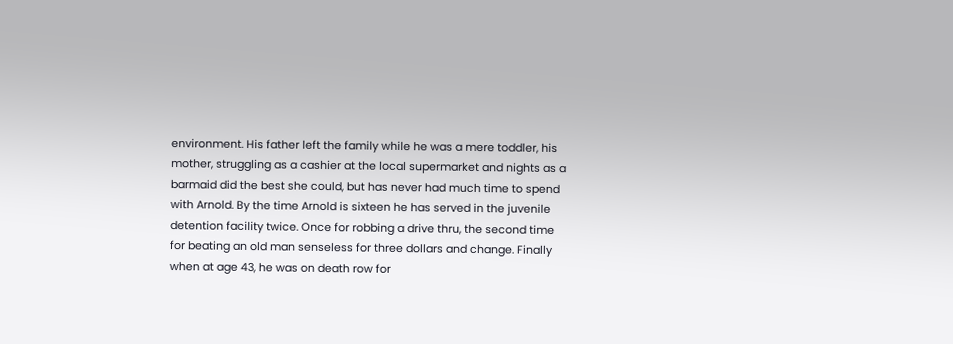environment. His father left the family while he was a mere toddler, his mother, struggling as a cashier at the local supermarket and nights as a barmaid did the best she could, but has never had much time to spend with Arnold. By the time Arnold is sixteen he has served in the juvenile detention facility twice. Once for robbing a drive thru, the second time for beating an old man senseless for three dollars and change. Finally when at age 43, he was on death row for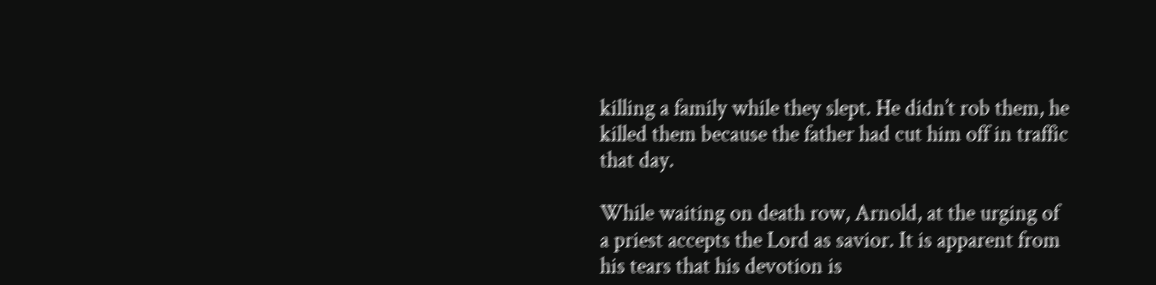killing a family while they slept. He didn’t rob them, he killed them because the father had cut him off in traffic that day.

While waiting on death row, Arnold, at the urging of a priest accepts the Lord as savior. It is apparent from his tears that his devotion is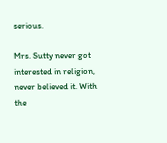serious.

Mrs. Sutty never got interested in religion, never believed it. With the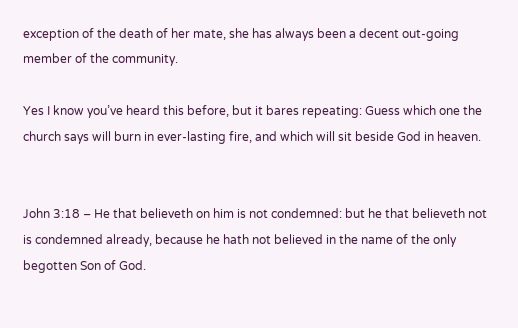exception of the death of her mate, she has always been a decent out-going member of the community.

Yes I know you’ve heard this before, but it bares repeating: Guess which one the church says will burn in ever-lasting fire, and which will sit beside God in heaven.


John 3:18 – He that believeth on him is not condemned: but he that believeth not is condemned already, because he hath not believed in the name of the only begotten Son of God.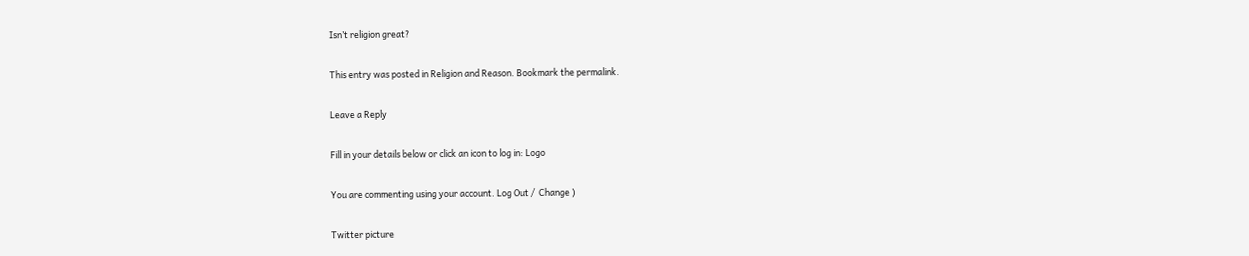Isn’t religion great?

This entry was posted in Religion and Reason. Bookmark the permalink.

Leave a Reply

Fill in your details below or click an icon to log in: Logo

You are commenting using your account. Log Out /  Change )

Twitter picture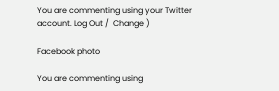You are commenting using your Twitter account. Log Out /  Change )

Facebook photo

You are commenting using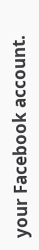your Facebook account.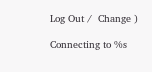Log Out /  Change )

Connecting to %s